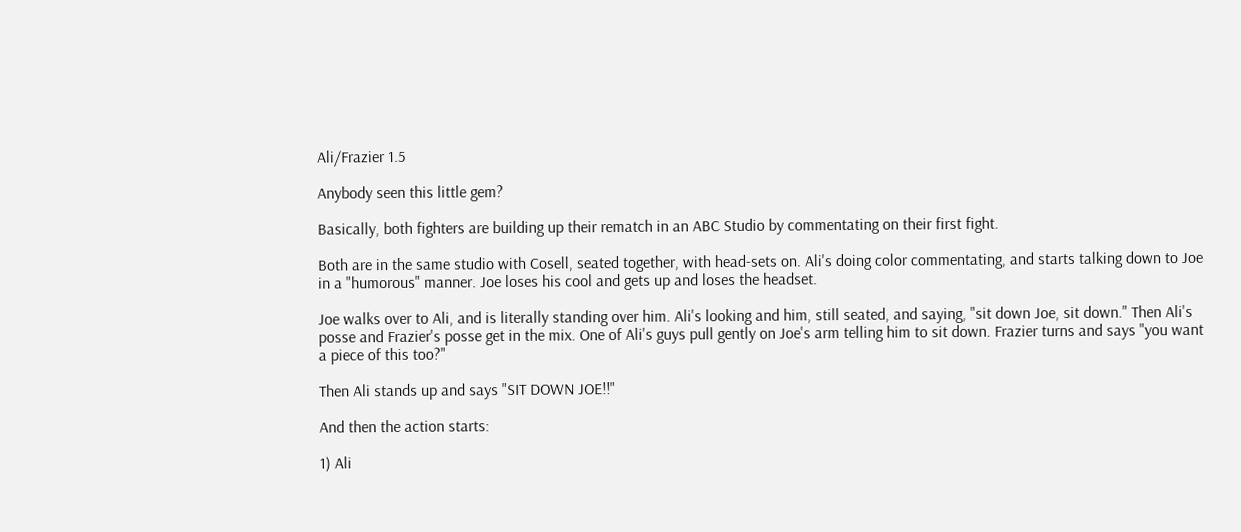Ali/Frazier 1.5

Anybody seen this little gem?

Basically, both fighters are building up their rematch in an ABC Studio by commentating on their first fight.

Both are in the same studio with Cosell, seated together, with head-sets on. Ali's doing color commentating, and starts talking down to Joe in a "humorous" manner. Joe loses his cool and gets up and loses the headset.

Joe walks over to Ali, and is literally standing over him. Ali's looking and him, still seated, and saying, "sit down Joe, sit down." Then Ali's posse and Frazier's posse get in the mix. One of Ali's guys pull gently on Joe's arm telling him to sit down. Frazier turns and says "you want a piece of this too?"

Then Ali stands up and says "SIT DOWN JOE!!"

And then the action starts:

1) Ali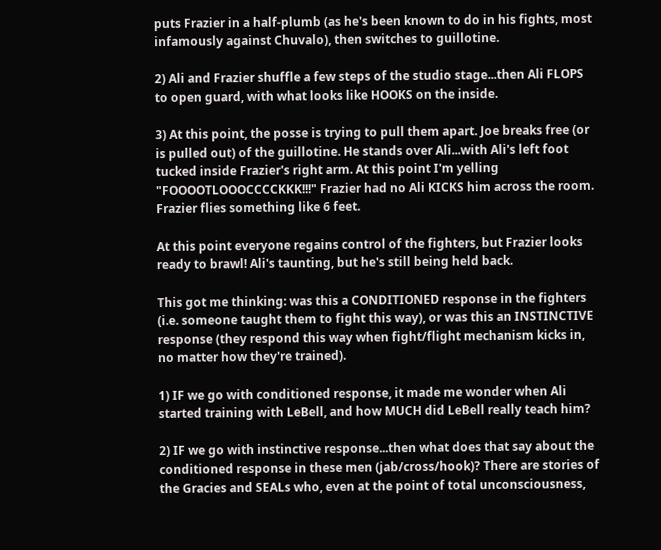puts Frazier in a half-plumb (as he's been known to do in his fights, most infamously against Chuvalo), then switches to guillotine.

2) Ali and Frazier shuffle a few steps of the studio stage...then Ali FLOPS to open guard, with what looks like HOOKS on the inside.

3) At this point, the posse is trying to pull them apart. Joe breaks free (or is pulled out) of the guillotine. He stands over Ali...with Ali's left foot tucked inside Frazier's right arm. At this point I'm yelling "FOOOOTLOOOCCCCKKK!!!" Frazier had no Ali KICKS him across the room. Frazier flies something like 6 feet.

At this point everyone regains control of the fighters, but Frazier looks ready to brawl! Ali's taunting, but he's still being held back.

This got me thinking: was this a CONDITIONED response in the fighters (i.e. someone taught them to fight this way), or was this an INSTINCTIVE response (they respond this way when fight/flight mechanism kicks in, no matter how they're trained).

1) IF we go with conditioned response, it made me wonder when Ali started training with LeBell, and how MUCH did LeBell really teach him?

2) IF we go with instinctive response...then what does that say about the conditioned response in these men (jab/cross/hook)? There are stories of the Gracies and SEALs who, even at the point of total unconsciousness,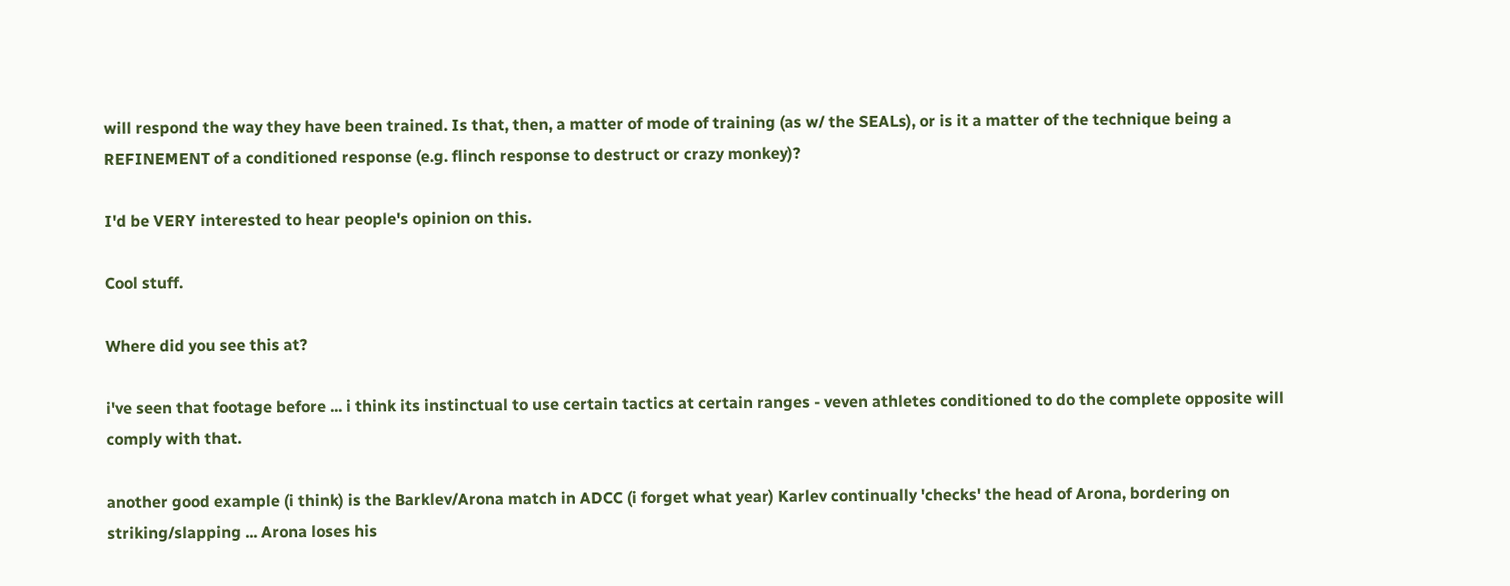will respond the way they have been trained. Is that, then, a matter of mode of training (as w/ the SEALs), or is it a matter of the technique being a REFINEMENT of a conditioned response (e.g. flinch response to destruct or crazy monkey)?

I'd be VERY interested to hear people's opinion on this.

Cool stuff.

Where did you see this at?

i've seen that footage before ... i think its instinctual to use certain tactics at certain ranges - veven athletes conditioned to do the complete opposite will comply with that.

another good example (i think) is the Barklev/Arona match in ADCC (i forget what year) Karlev continually 'checks' the head of Arona, bordering on striking/slapping ... Arona loses his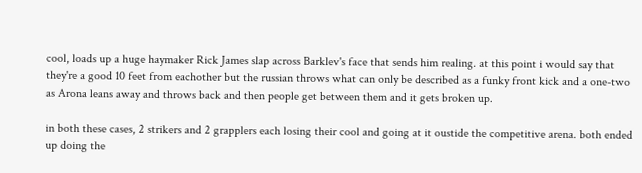cool, loads up a huge haymaker Rick James slap across Barklev's face that sends him realing. at this point i would say that they're a good 10 feet from eachother but the russian throws what can only be described as a funky front kick and a one-two as Arona leans away and throws back and then people get between them and it gets broken up.

in both these cases, 2 strikers and 2 grapplers each losing their cool and going at it oustide the competitive arena. both ended up doing the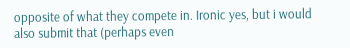opposite of what they compete in. Ironic yes, but i would also submit that (perhaps even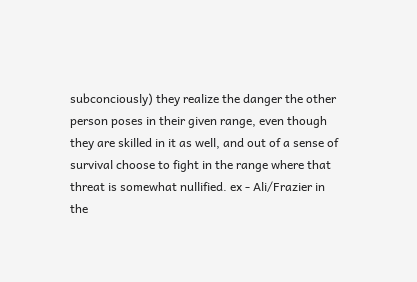subconciously) they realize the danger the other person poses in their given range, even though they are skilled in it as well, and out of a sense of survival choose to fight in the range where that threat is somewhat nullified. ex - Ali/Frazier in the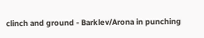clinch and ground - Barklev/Arona in punching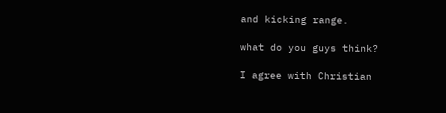and kicking range.

what do you guys think?

I agree with Christian